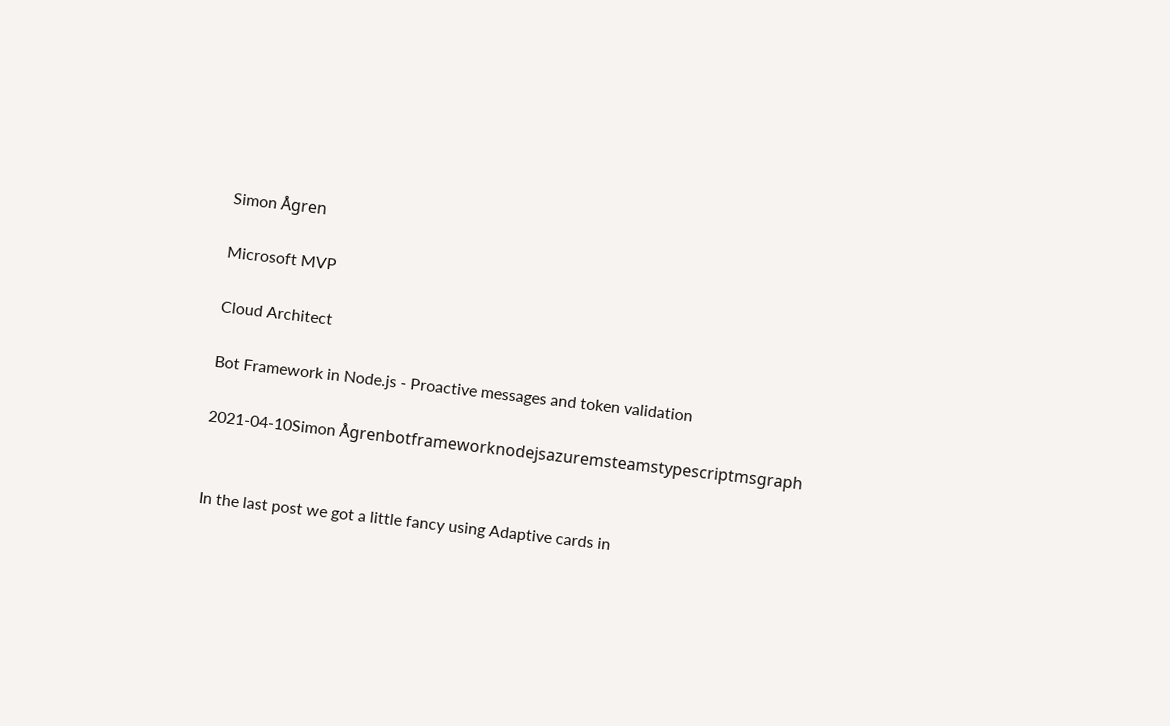Simon Ågren

Microsoft MVP

Cloud Architect

Bot Framework in Node.js - Proactive messages and token validation

2021-04-10Simon Ågrenbotframeworknodejsazuremsteamstypescriptmsgraph


In the last post we got a little fancy using Adaptive cards in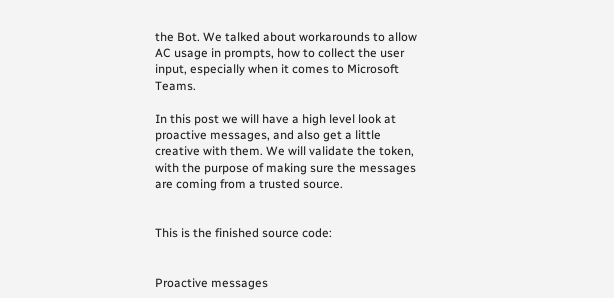the Bot. We talked about workarounds to allow AC usage in prompts, how to collect the user input, especially when it comes to Microsoft Teams.

In this post we will have a high level look at proactive messages, and also get a little creative with them. We will validate the token, with the purpose of making sure the messages are coming from a trusted source.


This is the finished source code:


Proactive messages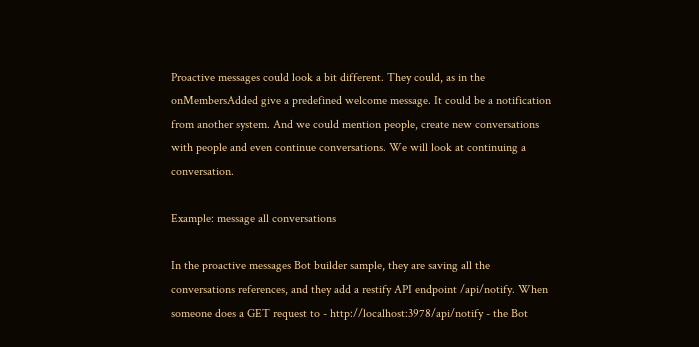Proactive messages could look a bit different. They could, as in the onMembersAdded give a predefined welcome message. It could be a notification from another system. And we could mention people, create new conversations with people and even continue conversations. We will look at continuing a conversation.

Example: message all conversations

In the proactive messages Bot builder sample, they are saving all the conversations references, and they add a restify API endpoint /api/notify. When someone does a GET request to - http://localhost:3978/api/notify - the Bot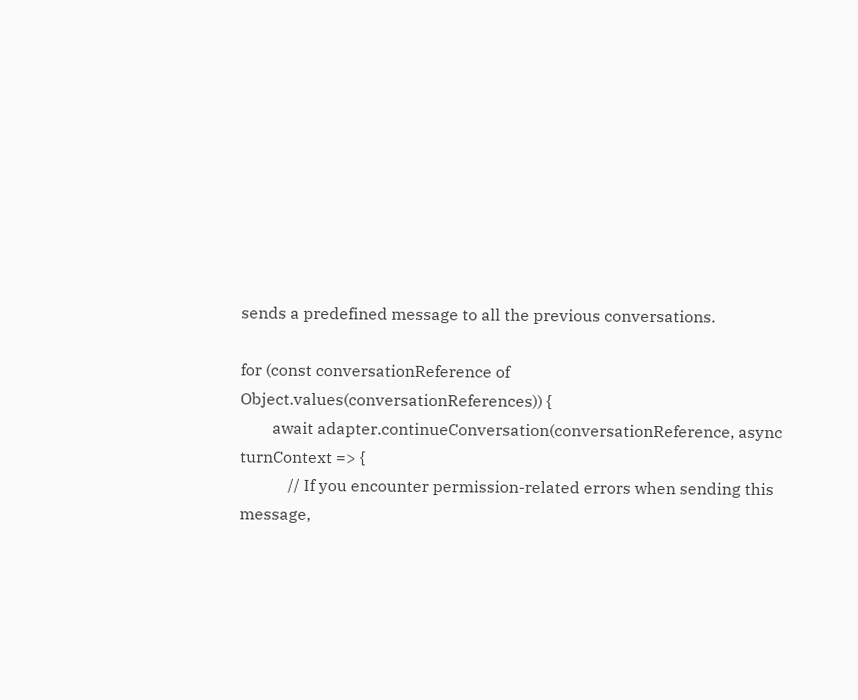sends a predefined message to all the previous conversations.

for (const conversationReference of Object.values(conversationReferences)) {
        await adapter.continueConversation(conversationReference, async turnContext => {
            // If you encounter permission-related errors when sending this message,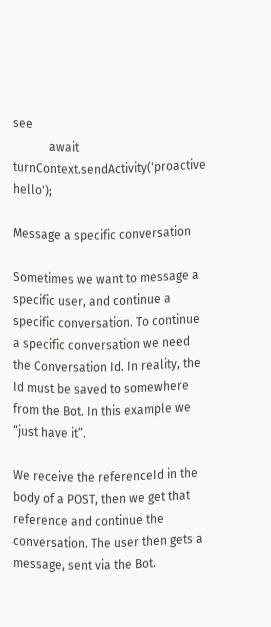see
            await turnContext.sendActivity('proactive hello');

Message a specific conversation

Sometimes we want to message a specific user, and continue a specific conversation. To continue a specific conversation we need the Conversation Id. In reality, the Id must be saved to somewhere from the Bot. In this example we “just have it”.

We receive the referenceId in the body of a POST, then we get that reference and continue the conversation. The user then gets a message, sent via the Bot.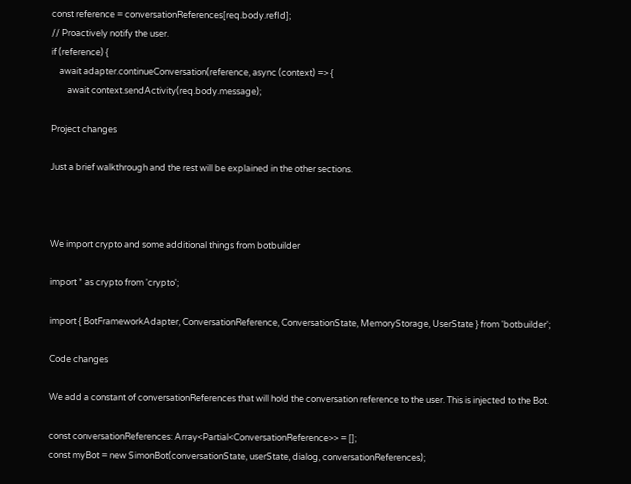const reference = conversationReferences[req.body.refId];
// Proactively notify the user.
if (reference) {
    await adapter.continueConversation(reference, async (context) => {
        await context.sendActivity(req.body.message);

Project changes

Just a brief walkthrough and the rest will be explained in the other sections.



We import crypto and some additional things from botbuilder

import * as crypto from 'crypto';

import { BotFrameworkAdapter, ConversationReference, ConversationState, MemoryStorage, UserState } from 'botbuilder';

Code changes

We add a constant of conversationReferences that will hold the conversation reference to the user. This is injected to the Bot.

const conversationReferences: Array<Partial<ConversationReference>> = [];
const myBot = new SimonBot(conversationState, userState, dialog, conversationReferences);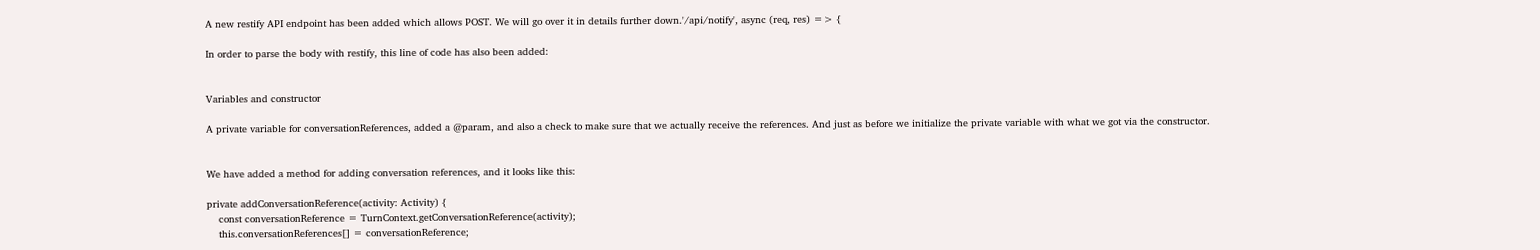A new restify API endpoint has been added which allows POST. We will go over it in details further down.'/api/notify', async (req, res) => {

In order to parse the body with restify, this line of code has also been added:


Variables and constructor

A private variable for conversationReferences, added a @param, and also a check to make sure that we actually receive the references. And just as before we initialize the private variable with what we got via the constructor.


We have added a method for adding conversation references, and it looks like this:

private addConversationReference(activity: Activity) {
    const conversationReference = TurnContext.getConversationReference(activity);
    this.conversationReferences[] = conversationReference;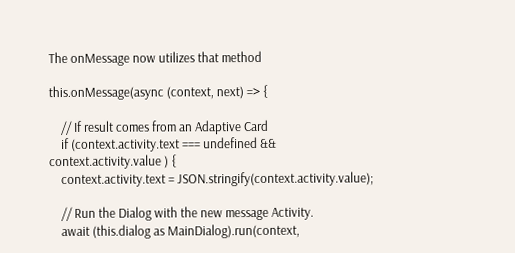The onMessage now utilizes that method

this.onMessage(async (context, next) => {

    // If result comes from an Adaptive Card
    if (context.activity.text === undefined && context.activity.value ) {
    context.activity.text = JSON.stringify(context.activity.value);

    // Run the Dialog with the new message Activity.
    await (this.dialog as MainDialog).run(context,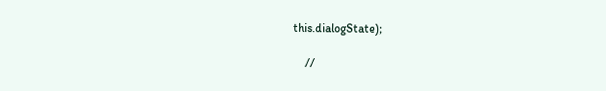this.dialogState);

    //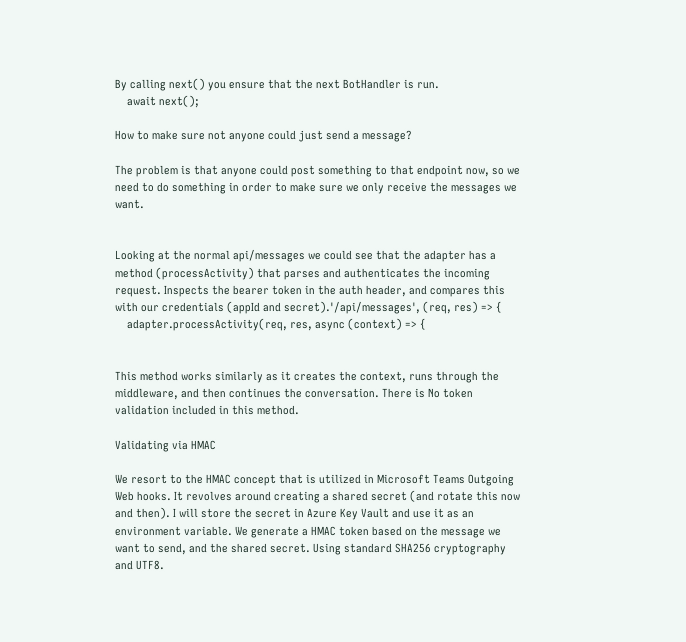By calling next() you ensure that the next BotHandler is run.
    await next();

How to make sure not anyone could just send a message?

The problem is that anyone could post something to that endpoint now, so we need to do something in order to make sure we only receive the messages we want.


Looking at the normal api/messages we could see that the adapter has a method (processActivity) that parses and authenticates the incoming request. Inspects the bearer token in the auth header, and compares this with our credentials (appId and secret).'/api/messages', (req, res) => {
    adapter.processActivity(req, res, async (context) => {


This method works similarly as it creates the context, runs through the middleware, and then continues the conversation. There is No token validation included in this method.

Validating via HMAC

We resort to the HMAC concept that is utilized in Microsoft Teams Outgoing Web hooks. It revolves around creating a shared secret (and rotate this now and then). I will store the secret in Azure Key Vault and use it as an environment variable. We generate a HMAC token based on the message we want to send, and the shared secret. Using standard SHA256 cryptography and UTF8.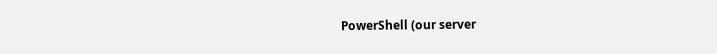PowerShell (our server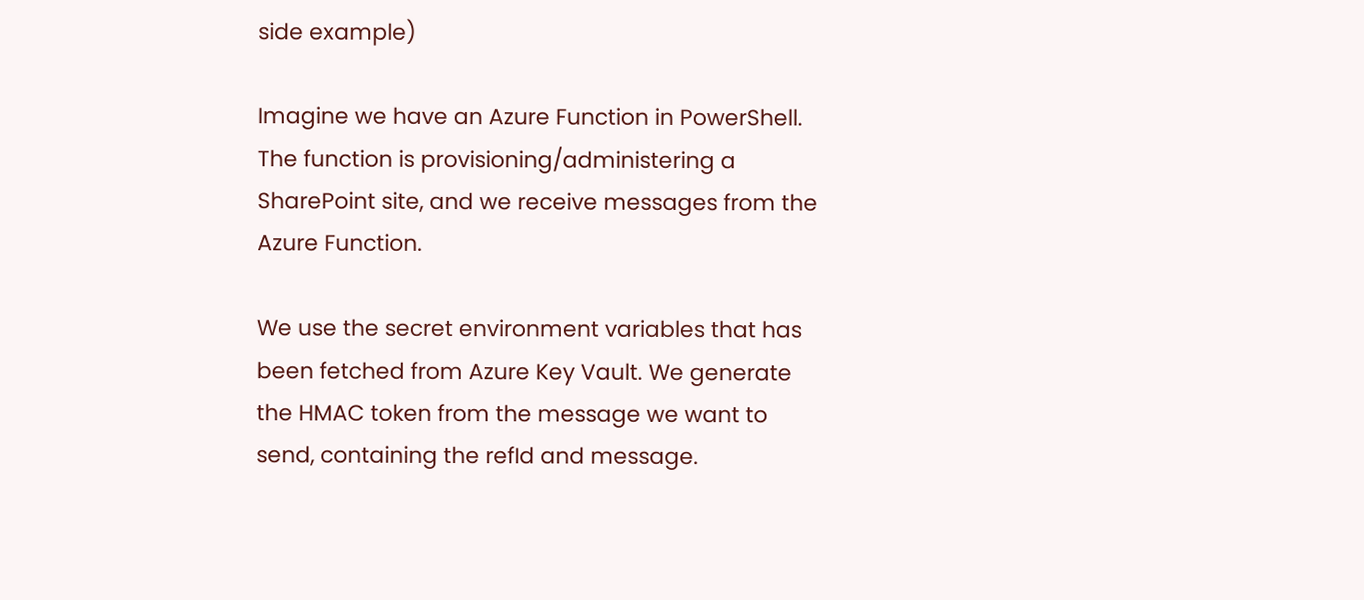side example)

Imagine we have an Azure Function in PowerShell. The function is provisioning/administering a SharePoint site, and we receive messages from the Azure Function.

We use the secret environment variables that has been fetched from Azure Key Vault. We generate the HMAC token from the message we want to send, containing the refId and message.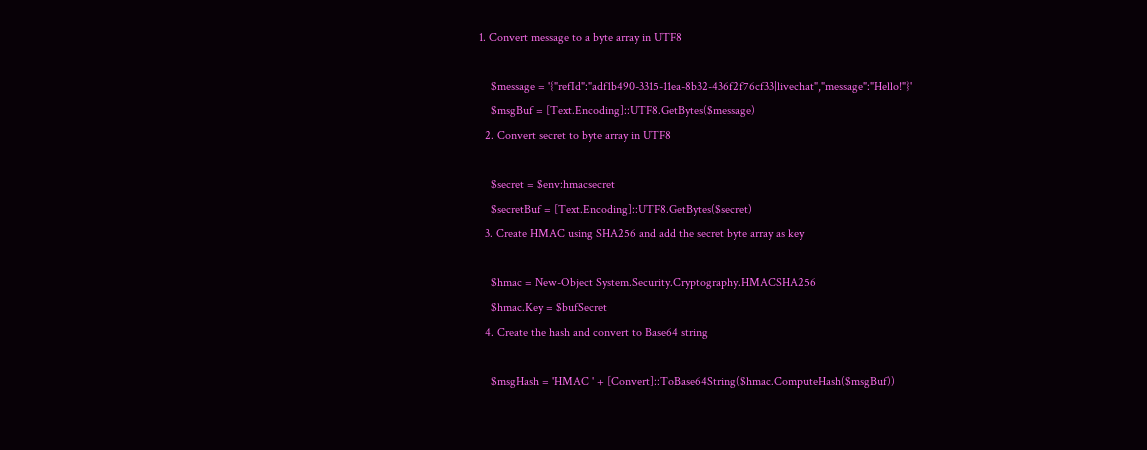1. Convert message to a byte array in UTF8

    $message = '{"refId":"adf1b490-3315-11ea-8b32-436f2f76cf33|livechat","message":"Hello!"}'
    $msgBuf = [Text.Encoding]::UTF8.GetBytes($message)
  2. Convert secret to byte array in UTF8

    $secret = $env:hmacsecret
    $secretBuf = [Text.Encoding]::UTF8.GetBytes($secret)
  3. Create HMAC using SHA256 and add the secret byte array as key

    $hmac = New-Object System.Security.Cryptography.HMACSHA256
    $hmac.Key = $bufSecret
  4. Create the hash and convert to Base64 string

    $msgHash = 'HMAC ' + [Convert]::ToBase64String($hmac.ComputeHash($msgBuf))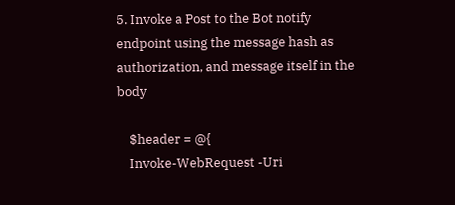5. Invoke a Post to the Bot notify endpoint using the message hash as authorization, and message itself in the body

    $header = @{
    Invoke-WebRequest -Uri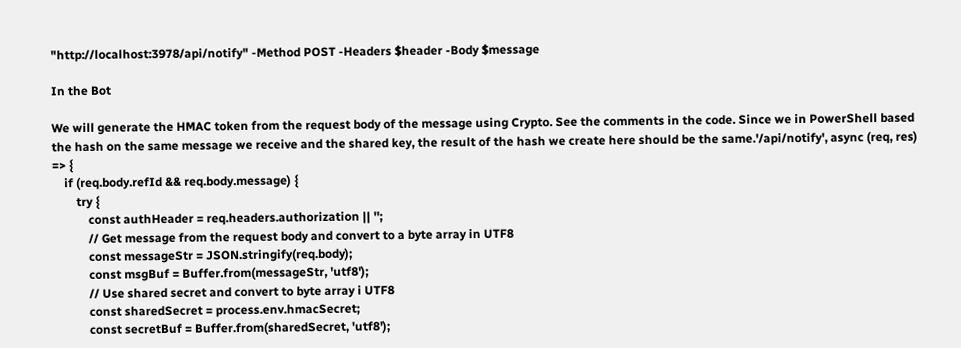"http://localhost:3978/api/notify" -Method POST -Headers $header -Body $message

In the Bot

We will generate the HMAC token from the request body of the message using Crypto. See the comments in the code. Since we in PowerShell based the hash on the same message we receive and the shared key, the result of the hash we create here should be the same.'/api/notify', async (req, res) => {
    if (req.body.refId && req.body.message) {
        try {
            const authHeader = req.headers.authorization || '';
            // Get message from the request body and convert to a byte array in UTF8
            const messageStr = JSON.stringify(req.body);
            const msgBuf = Buffer.from(messageStr, 'utf8');
            // Use shared secret and convert to byte array i UTF8
            const sharedSecret = process.env.hmacSecret;
            const secretBuf = Buffer.from(sharedSecret, 'utf8');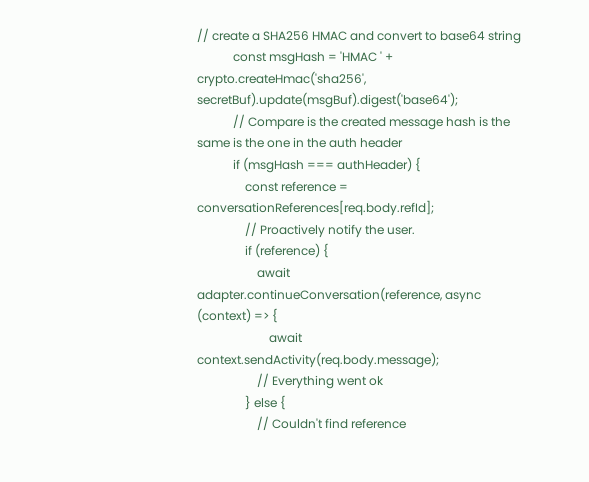// create a SHA256 HMAC and convert to base64 string
            const msgHash = 'HMAC ' + crypto.createHmac('sha256', secretBuf).update(msgBuf).digest('base64');
            // Compare is the created message hash is the same is the one in the auth header
            if (msgHash === authHeader) {
                const reference = conversationReferences[req.body.refId];
                // Proactively notify the user.
                if (reference) {
                    await adapter.continueConversation(reference, async (context) => {
                        await context.sendActivity(req.body.message);
                    // Everything went ok
                } else {
                    // Couldn't find reference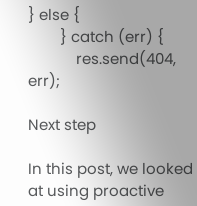} else {
        } catch (err) {
            res.send(404, err);

Next step

In this post, we looked at using proactive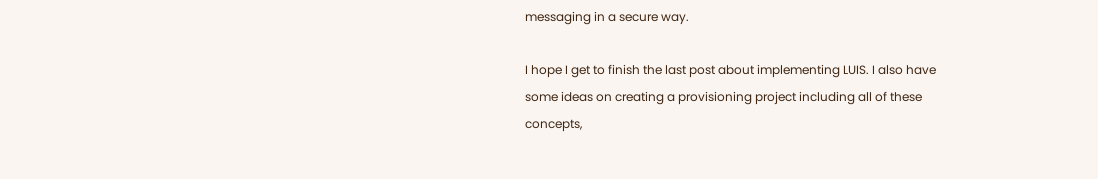messaging in a secure way.

I hope I get to finish the last post about implementing LUIS. I also have some ideas on creating a provisioning project including all of these concepts,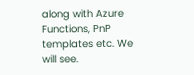along with Azure Functions, PnP templates etc. We will see.